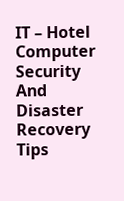IT – Hotel Computer Security And Disaster Recovery Tips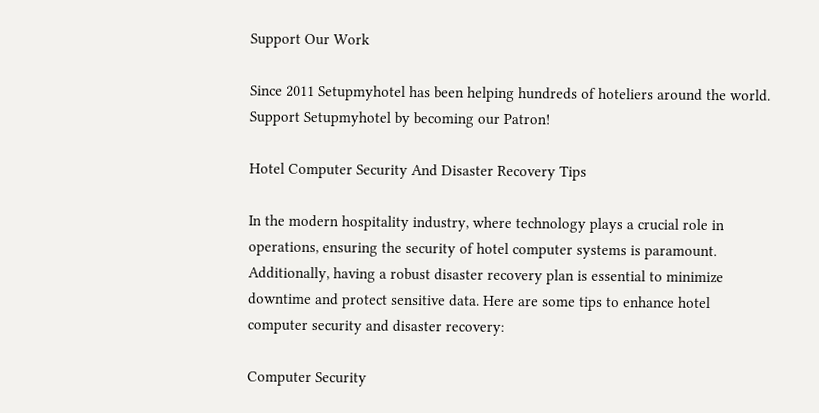Support Our Work

Since 2011 Setupmyhotel has been helping hundreds of hoteliers around the world. Support Setupmyhotel by becoming our Patron!

Hotel Computer Security And Disaster Recovery Tips

In the modern hospitality industry, where technology plays a crucial role in operations, ensuring the security of hotel computer systems is paramount. Additionally, having a robust disaster recovery plan is essential to minimize downtime and protect sensitive data. Here are some tips to enhance hotel computer security and disaster recovery:

Computer Security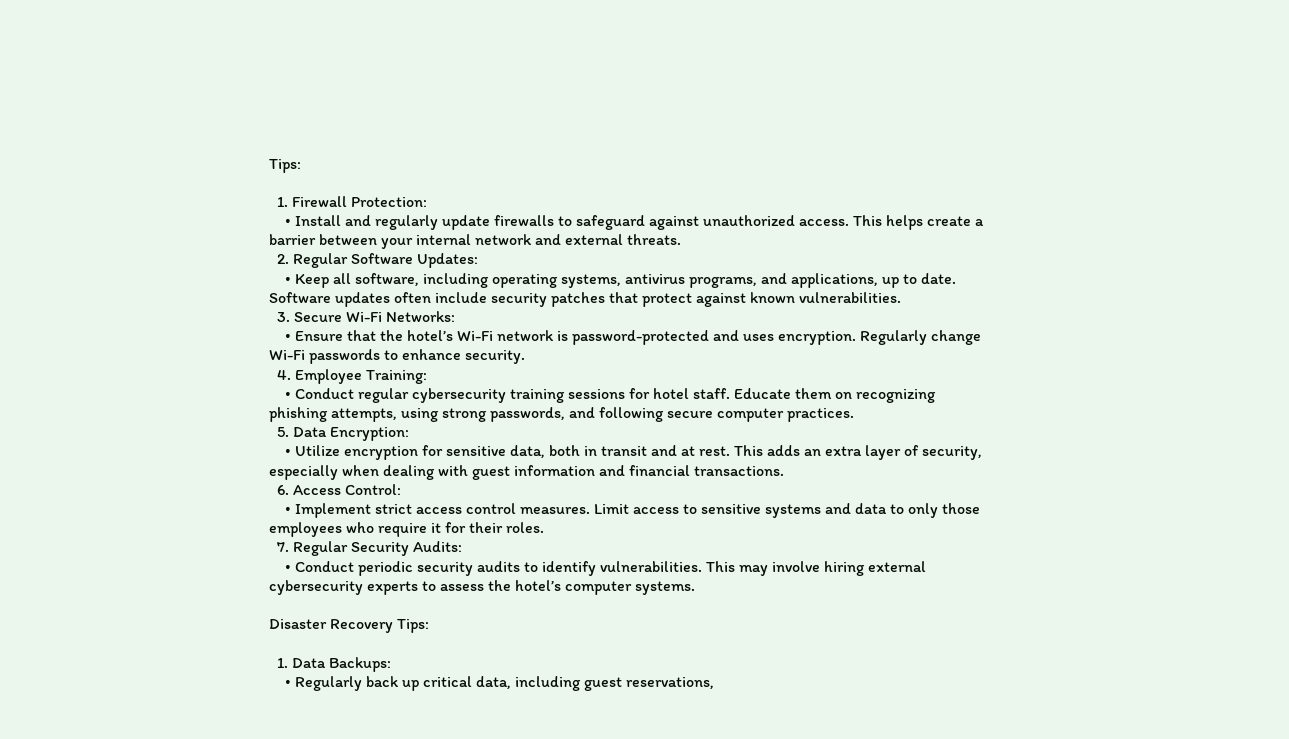Tips:

  1. Firewall Protection:
    • Install and regularly update firewalls to safeguard against unauthorized access. This helps create a barrier between your internal network and external threats.
  2. Regular Software Updates:
    • Keep all software, including operating systems, antivirus programs, and applications, up to date. Software updates often include security patches that protect against known vulnerabilities.
  3. Secure Wi-Fi Networks:
    • Ensure that the hotel’s Wi-Fi network is password-protected and uses encryption. Regularly change Wi-Fi passwords to enhance security.
  4. Employee Training:
    • Conduct regular cybersecurity training sessions for hotel staff. Educate them on recognizing phishing attempts, using strong passwords, and following secure computer practices.
  5. Data Encryption:
    • Utilize encryption for sensitive data, both in transit and at rest. This adds an extra layer of security, especially when dealing with guest information and financial transactions.
  6. Access Control:
    • Implement strict access control measures. Limit access to sensitive systems and data to only those employees who require it for their roles.
  7. Regular Security Audits:
    • Conduct periodic security audits to identify vulnerabilities. This may involve hiring external cybersecurity experts to assess the hotel’s computer systems.

Disaster Recovery Tips:

  1. Data Backups:
    • Regularly back up critical data, including guest reservations,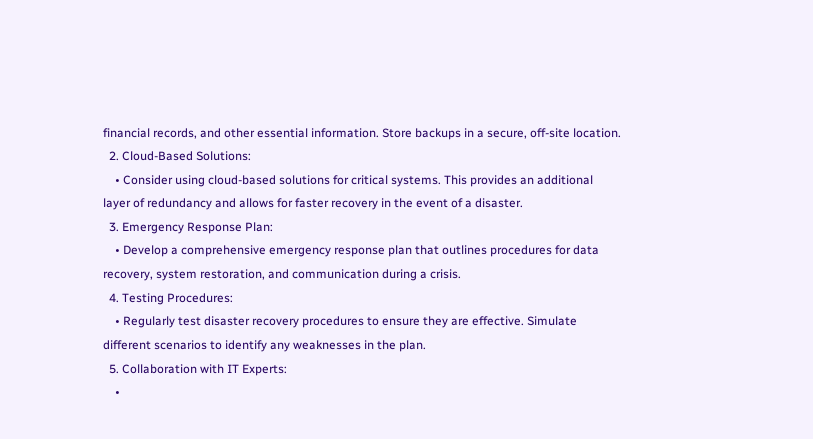financial records, and other essential information. Store backups in a secure, off-site location.
  2. Cloud-Based Solutions:
    • Consider using cloud-based solutions for critical systems. This provides an additional layer of redundancy and allows for faster recovery in the event of a disaster.
  3. Emergency Response Plan:
    • Develop a comprehensive emergency response plan that outlines procedures for data recovery, system restoration, and communication during a crisis.
  4. Testing Procedures:
    • Regularly test disaster recovery procedures to ensure they are effective. Simulate different scenarios to identify any weaknesses in the plan.
  5. Collaboration with IT Experts:
    •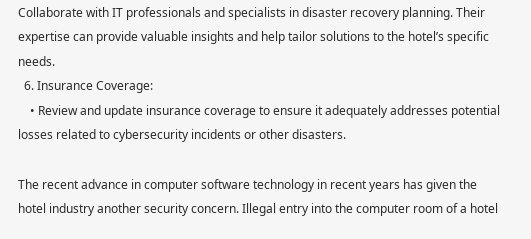Collaborate with IT professionals and specialists in disaster recovery planning. Their expertise can provide valuable insights and help tailor solutions to the hotel’s specific needs.
  6. Insurance Coverage:
    • Review and update insurance coverage to ensure it adequately addresses potential losses related to cybersecurity incidents or other disasters.

The recent advance in computer software technology in recent years has given the hotel industry another security concern. Illegal entry into the computer room of a hotel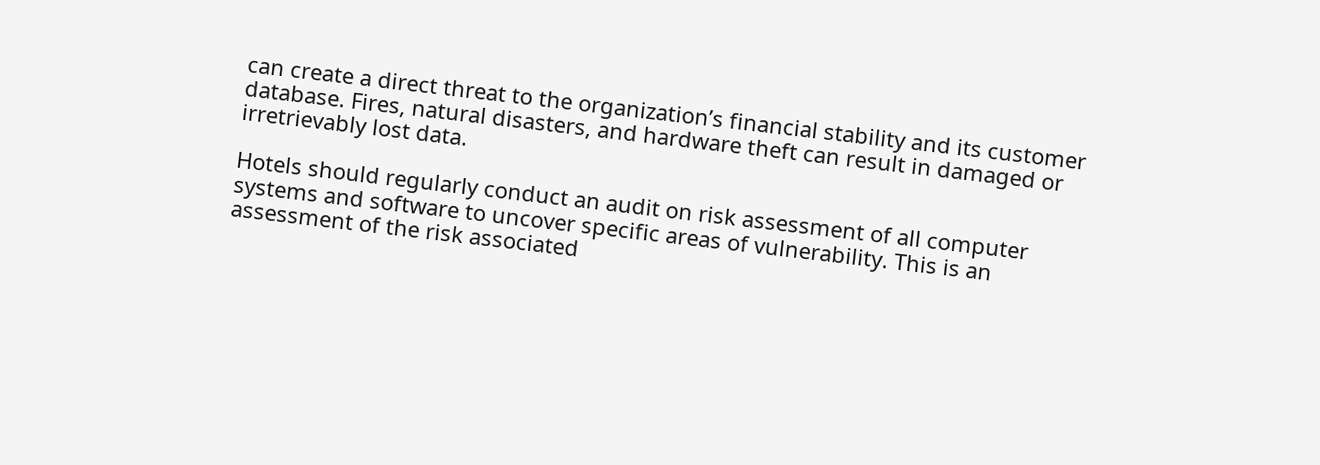can create a direct threat to the organization’s financial stability and its customer database. Fires, natural disasters, and hardware theft can result in damaged or irretrievably lost data.

Hotels should regularly conduct an audit on risk assessment of all computer systems and software to uncover specific areas of vulnerability. This is an assessment of the risk associated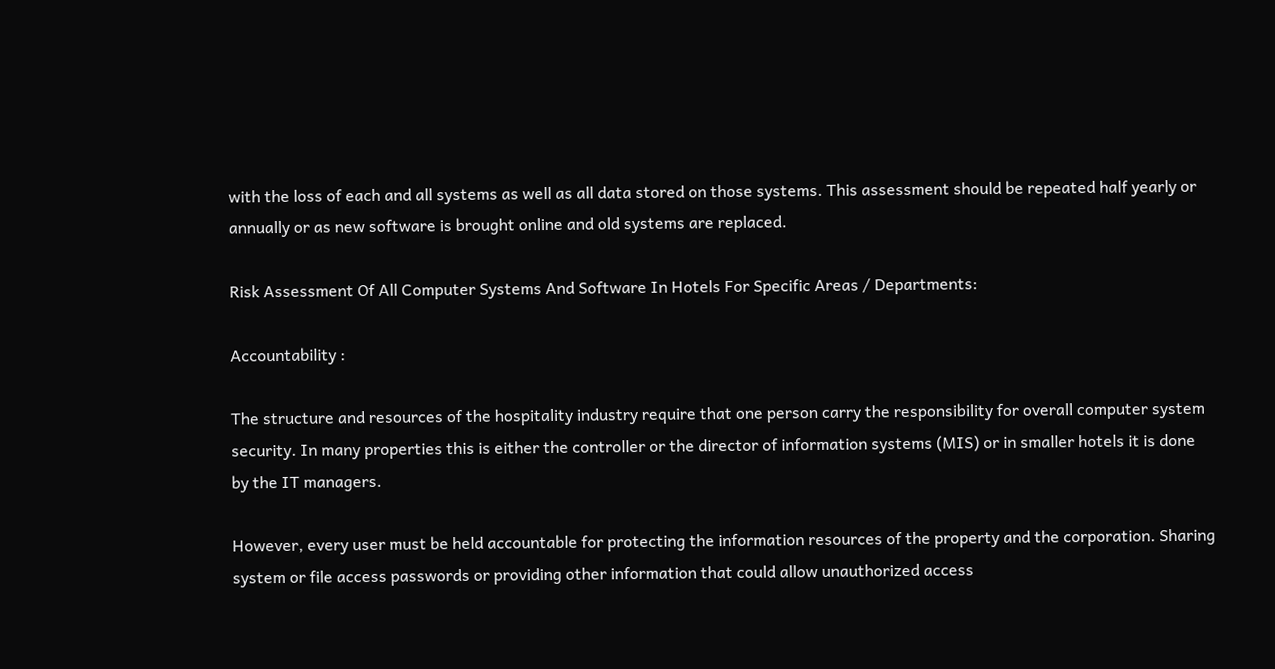with the loss of each and all systems as well as all data stored on those systems. This assessment should be repeated half yearly or annually or as new software is brought online and old systems are replaced.

Risk Assessment Of All Computer Systems And Software In Hotels For Specific Areas / Departments:

Accountability :

The structure and resources of the hospitality industry require that one person carry the responsibility for overall computer system security. In many properties this is either the controller or the director of information systems (MIS) or in smaller hotels it is done by the IT managers.

However, every user must be held accountable for protecting the information resources of the property and the corporation. Sharing system or file access passwords or providing other information that could allow unauthorized access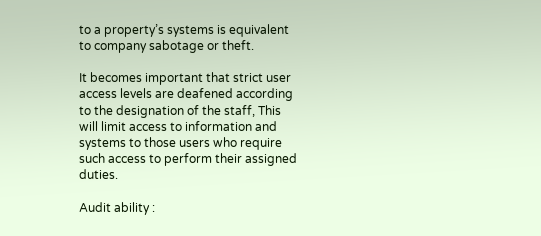to a property’s systems is equivalent to company sabotage or theft.

It becomes important that strict user access levels are deafened according to the designation of the staff, This will limit access to information and systems to those users who require such access to perform their assigned duties.

Audit ability :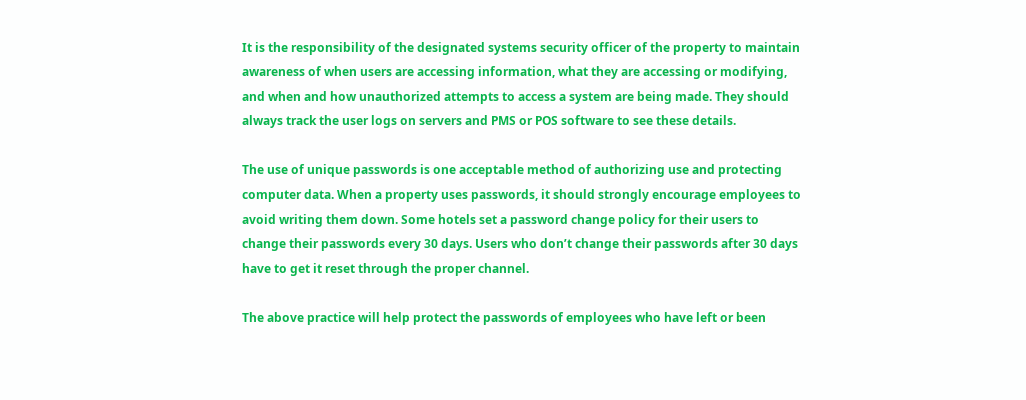It is the responsibility of the designated systems security officer of the property to maintain awareness of when users are accessing information, what they are accessing or modifying, and when and how unauthorized attempts to access a system are being made. They should always track the user logs on servers and PMS or POS software to see these details.

The use of unique passwords is one acceptable method of authorizing use and protecting computer data. When a property uses passwords, it should strongly encourage employees to avoid writing them down. Some hotels set a password change policy for their users to change their passwords every 30 days. Users who don’t change their passwords after 30 days have to get it reset through the proper channel.

The above practice will help protect the passwords of employees who have left or been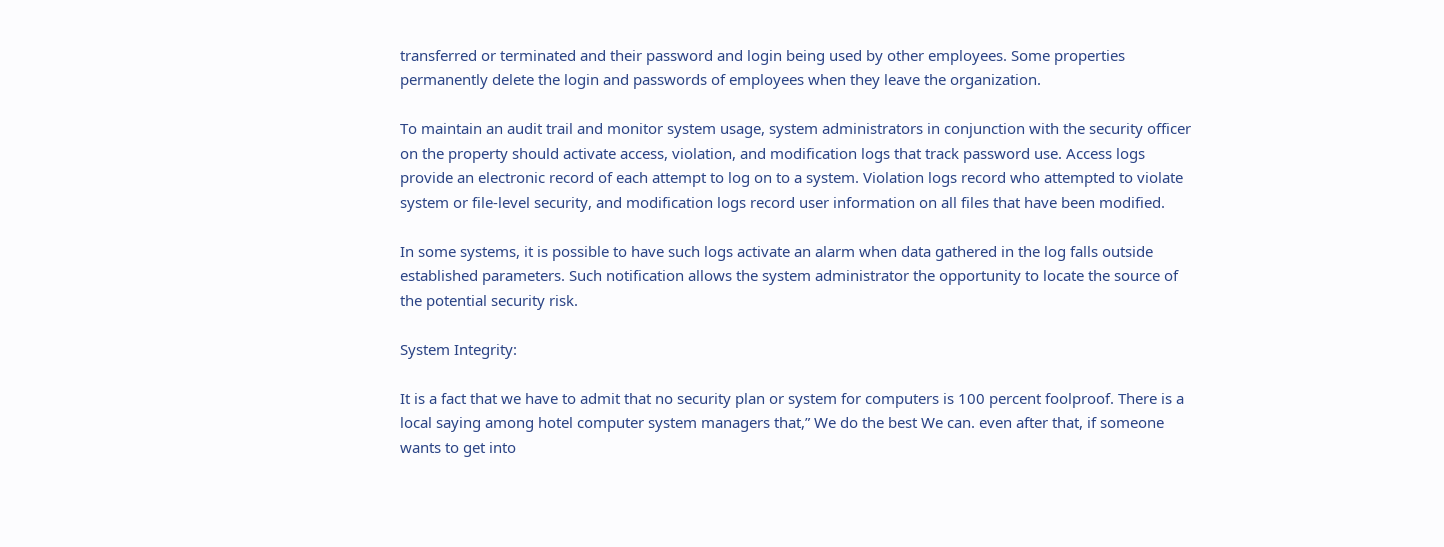transferred or terminated and their password and login being used by other employees. Some properties permanently delete the login and passwords of employees when they leave the organization.

To maintain an audit trail and monitor system usage, system administrators in conjunction with the security officer on the property should activate access, violation, and modification logs that track password use. Access logs provide an electronic record of each attempt to log on to a system. Violation logs record who attempted to violate system or file-level security, and modification logs record user information on all files that have been modified.

In some systems, it is possible to have such logs activate an alarm when data gathered in the log falls outside established parameters. Such notification allows the system administrator the opportunity to locate the source of the potential security risk.

System Integrity:

It is a fact that we have to admit that no security plan or system for computers is 100 percent foolproof. There is a local saying among hotel computer system managers that,” We do the best We can. even after that, if someone wants to get into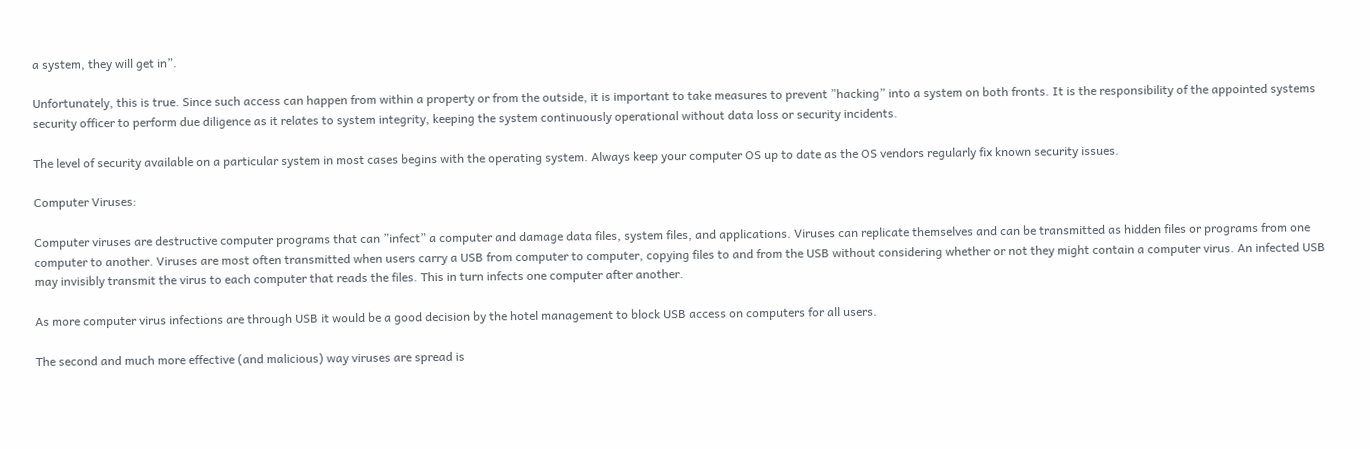a system, they will get in”.

Unfortunately, this is true. Since such access can happen from within a property or from the outside, it is important to take measures to prevent ”hacking” into a system on both fronts. It is the responsibility of the appointed systems security officer to perform due diligence as it relates to system integrity, keeping the system continuously operational without data loss or security incidents.

The level of security available on a particular system in most cases begins with the operating system. Always keep your computer OS up to date as the OS vendors regularly fix known security issues.

Computer Viruses:

Computer viruses are destructive computer programs that can ”infect” a computer and damage data files, system files, and applications. Viruses can replicate themselves and can be transmitted as hidden files or programs from one computer to another. Viruses are most often transmitted when users carry a USB from computer to computer, copying files to and from the USB without considering whether or not they might contain a computer virus. An infected USB may invisibly transmit the virus to each computer that reads the files. This in turn infects one computer after another.

As more computer virus infections are through USB it would be a good decision by the hotel management to block USB access on computers for all users.

The second and much more effective (and malicious) way viruses are spread is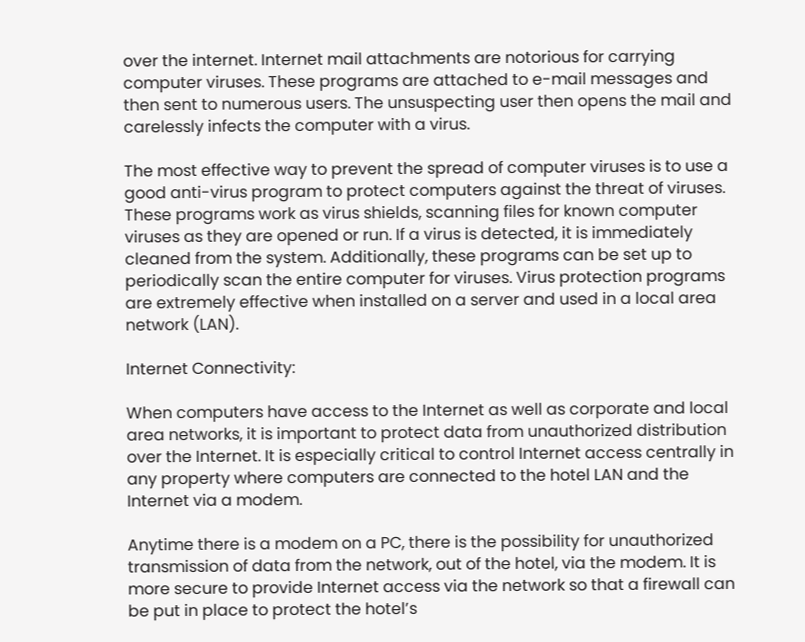over the internet. Internet mail attachments are notorious for carrying computer viruses. These programs are attached to e-mail messages and then sent to numerous users. The unsuspecting user then opens the mail and carelessly infects the computer with a virus.

The most effective way to prevent the spread of computer viruses is to use a good anti-virus program to protect computers against the threat of viruses. These programs work as virus shields, scanning files for known computer viruses as they are opened or run. If a virus is detected, it is immediately cleaned from the system. Additionally, these programs can be set up to periodically scan the entire computer for viruses. Virus protection programs are extremely effective when installed on a server and used in a local area network (LAN).

Internet Connectivity:

When computers have access to the Internet as well as corporate and local area networks, it is important to protect data from unauthorized distribution over the Internet. It is especially critical to control Internet access centrally in any property where computers are connected to the hotel LAN and the Internet via a modem.

Anytime there is a modem on a PC, there is the possibility for unauthorized transmission of data from the network, out of the hotel, via the modem. It is more secure to provide Internet access via the network so that a firewall can be put in place to protect the hotel’s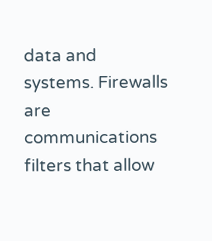data and systems. Firewalls are communications filters that allow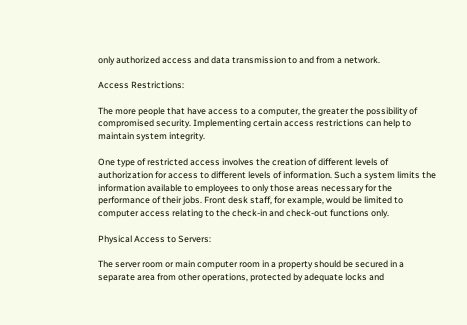only authorized access and data transmission to and from a network.

Access Restrictions:

The more people that have access to a computer, the greater the possibility of compromised security. Implementing certain access restrictions can help to maintain system integrity.

One type of restricted access involves the creation of different levels of authorization for access to different levels of information. Such a system limits the information available to employees to only those areas necessary for the performance of their jobs. Front desk staff, for example, would be limited to computer access relating to the check-in and check-out functions only.

Physical Access to Servers:

The server room or main computer room in a property should be secured in a separate area from other operations, protected by adequate locks and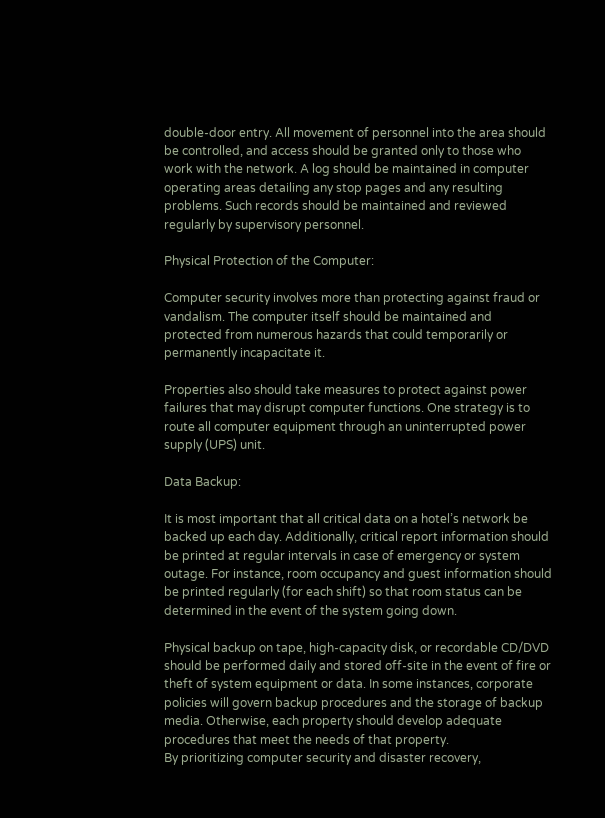double-door entry. All movement of personnel into the area should be controlled, and access should be granted only to those who work with the network. A log should be maintained in computer operating areas detailing any stop pages and any resulting problems. Such records should be maintained and reviewed regularly by supervisory personnel.

Physical Protection of the Computer:

Computer security involves more than protecting against fraud or vandalism. The computer itself should be maintained and protected from numerous hazards that could temporarily or permanently incapacitate it.

Properties also should take measures to protect against power failures that may disrupt computer functions. One strategy is to route all computer equipment through an uninterrupted power supply (UPS) unit.

Data Backup:

It is most important that all critical data on a hotel’s network be backed up each day. Additionally, critical report information should be printed at regular intervals in case of emergency or system outage. For instance, room occupancy and guest information should be printed regularly (for each shift) so that room status can be determined in the event of the system going down.

Physical backup on tape, high-capacity disk, or recordable CD/DVD should be performed daily and stored off-site in the event of fire or theft of system equipment or data. In some instances, corporate policies will govern backup procedures and the storage of backup media. Otherwise, each property should develop adequate procedures that meet the needs of that property.
By prioritizing computer security and disaster recovery,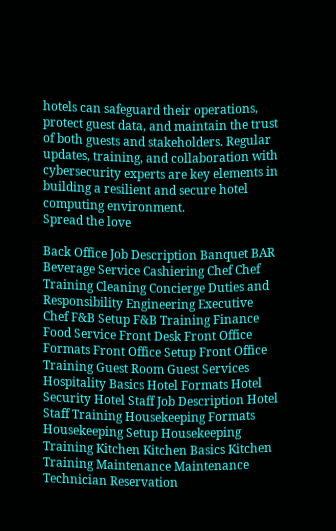hotels can safeguard their operations, protect guest data, and maintain the trust of both guests and stakeholders. Regular updates, training, and collaboration with cybersecurity experts are key elements in building a resilient and secure hotel computing environment.
Spread the love

Back Office Job Description Banquet BAR Beverage Service Cashiering Chef Chef Training Cleaning Concierge Duties and Responsibility Engineering Executive Chef F&B Setup F&B Training Finance Food Service Front Desk Front Office Formats Front Office Setup Front Office Training Guest Room Guest Services Hospitality Basics Hotel Formats Hotel Security Hotel Staff Job Description Hotel Staff Training Housekeeping Formats Housekeeping Setup Housekeeping Training Kitchen Kitchen Basics Kitchen Training Maintenance Maintenance Technician Reservation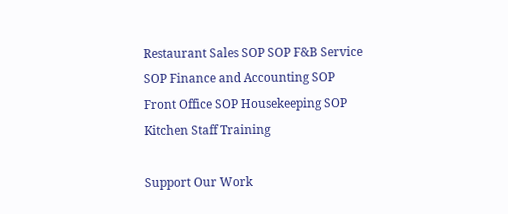Restaurant Sales SOP SOP F&B Service SOP Finance and Accounting SOP Front Office SOP Housekeeping SOP Kitchen Staff Training

Support Our Work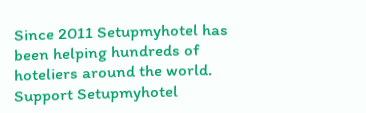Since 2011 Setupmyhotel has been helping hundreds of hoteliers around the world. Support Setupmyhotel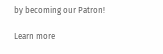by becoming our Patron!

Learn more